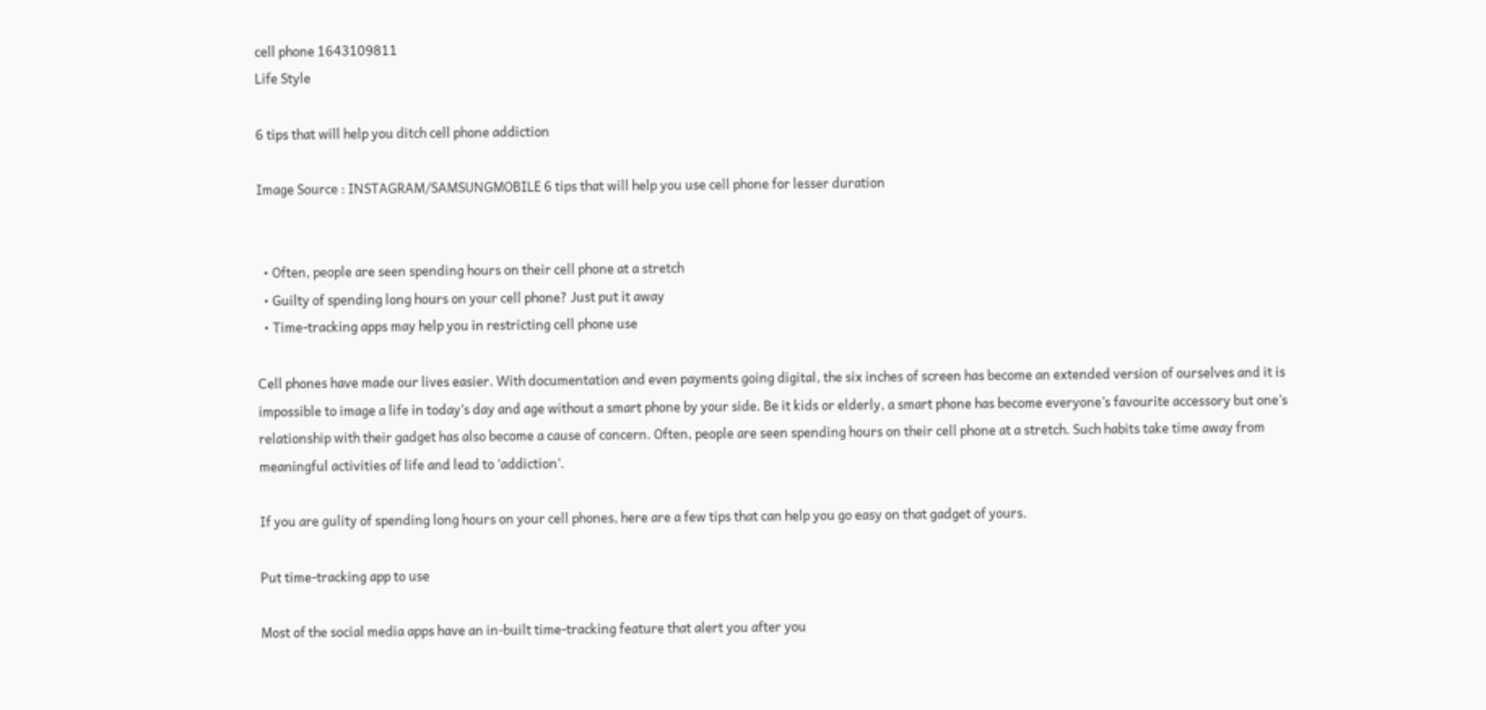cell phone 1643109811
Life Style

6 tips that will help you ditch cell phone addiction

Image Source : INSTAGRAM/SAMSUNGMOBILE 6 tips that will help you use cell phone for lesser duration


  • Often, people are seen spending hours on their cell phone at a stretch
  • Guilty of spending long hours on your cell phone? Just put it away
  • Time-tracking apps may help you in restricting cell phone use

Cell phones have made our lives easier. With documentation and even payments going digital, the six inches of screen has become an extended version of ourselves and it is impossible to image a life in today’s day and age without a smart phone by your side. Be it kids or elderly, a smart phone has become everyone’s favourite accessory but one’s relationship with their gadget has also become a cause of concern. Often, people are seen spending hours on their cell phone at a stretch. Such habits take time away from meaningful activities of life and lead to ‘addiction’.

If you are gulity of spending long hours on your cell phones, here are a few tips that can help you go easy on that gadget of yours.

Put time-tracking app to use

Most of the social media apps have an in-built time-tracking feature that alert you after you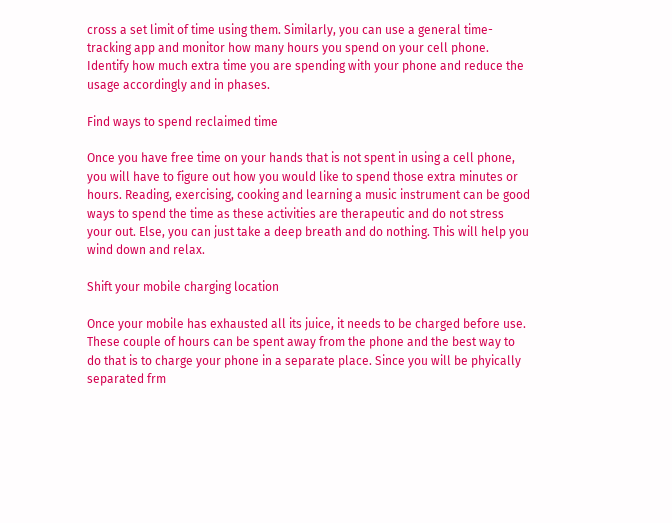cross a set limit of time using them. Similarly, you can use a general time-tracking app and monitor how many hours you spend on your cell phone. Identify how much extra time you are spending with your phone and reduce the usage accordingly and in phases.

Find ways to spend reclaimed time

Once you have free time on your hands that is not spent in using a cell phone, you will have to figure out how you would like to spend those extra minutes or hours. Reading, exercising, cooking and learning a music instrument can be good ways to spend the time as these activities are therapeutic and do not stress your out. Else, you can just take a deep breath and do nothing. This will help you wind down and relax.

Shift your mobile charging location

Once your mobile has exhausted all its juice, it needs to be charged before use. These couple of hours can be spent away from the phone and the best way to do that is to charge your phone in a separate place. Since you will be phyically separated frm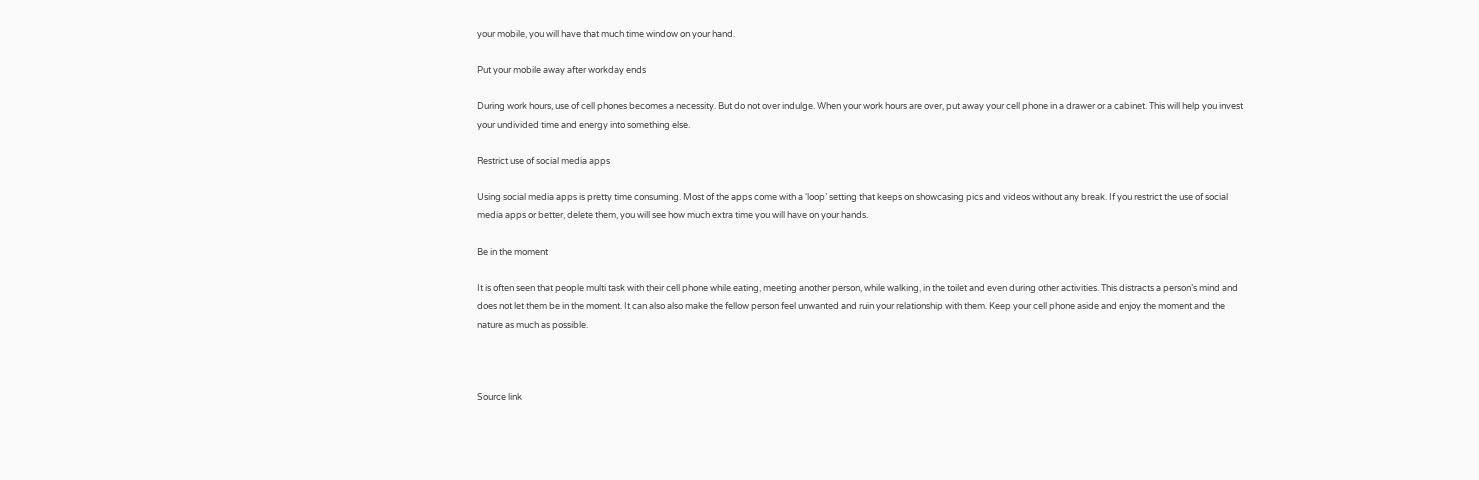your mobile, you will have that much time window on your hand.

Put your mobile away after workday ends

During work hours, use of cell phones becomes a necessity. But do not over indulge. When your work hours are over, put away your cell phone in a drawer or a cabinet. This will help you invest your undivided time and energy into something else.

Restrict use of social media apps

Using social media apps is pretty time consuming. Most of the apps come with a ‘loop’ setting that keeps on showcasing pics and videos without any break. If you restrict the use of social media apps or better, delete them, you will see how much extra time you will have on your hands.

Be in the moment

It is often seen that people multi task with their cell phone while eating, meeting another person, while walking, in the toilet and even during other activities. This distracts a person’s mind and does not let them be in the moment. It can also also make the fellow person feel unwanted and ruin your relationship with them. Keep your cell phone aside and enjoy the moment and the nature as much as possible.



Source link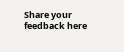Share your feedback here